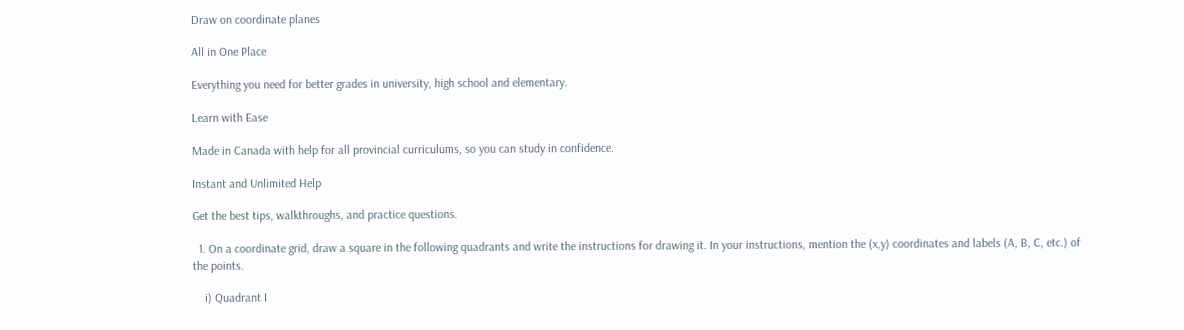Draw on coordinate planes

All in One Place

Everything you need for better grades in university, high school and elementary.

Learn with Ease

Made in Canada with help for all provincial curriculums, so you can study in confidence.

Instant and Unlimited Help

Get the best tips, walkthroughs, and practice questions.

  1. On a coordinate grid, draw a square in the following quadrants and write the instructions for drawing it. In your instructions, mention the (x,y) coordinates and labels (A, B, C, etc.) of the points.

    i) Quadrant I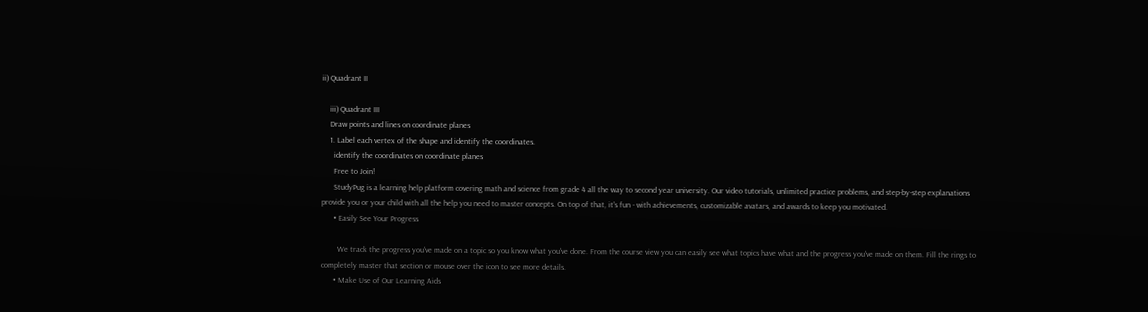ii) Quadrant II

    iii) Quadrant III
    Draw points and lines on coordinate planes
    1. Label each vertex of the shape and identify the coordinates.
      identify the coordinates on coordinate planes
      Free to Join!
      StudyPug is a learning help platform covering math and science from grade 4 all the way to second year university. Our video tutorials, unlimited practice problems, and step-by-step explanations provide you or your child with all the help you need to master concepts. On top of that, it's fun - with achievements, customizable avatars, and awards to keep you motivated.
      • Easily See Your Progress

        We track the progress you've made on a topic so you know what you've done. From the course view you can easily see what topics have what and the progress you've made on them. Fill the rings to completely master that section or mouse over the icon to see more details.
      • Make Use of Our Learning Aids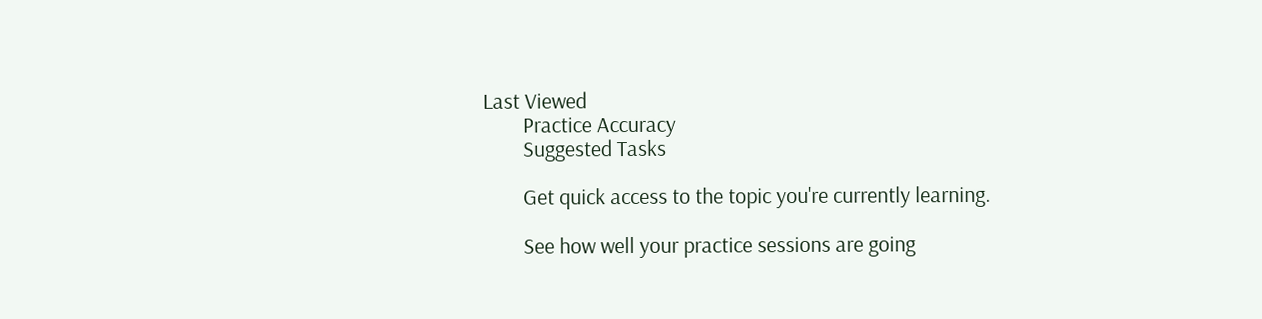Last Viewed
        Practice Accuracy
        Suggested Tasks

        Get quick access to the topic you're currently learning.

        See how well your practice sessions are going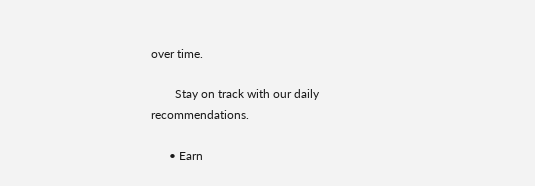over time.

        Stay on track with our daily recommendations.

      • Earn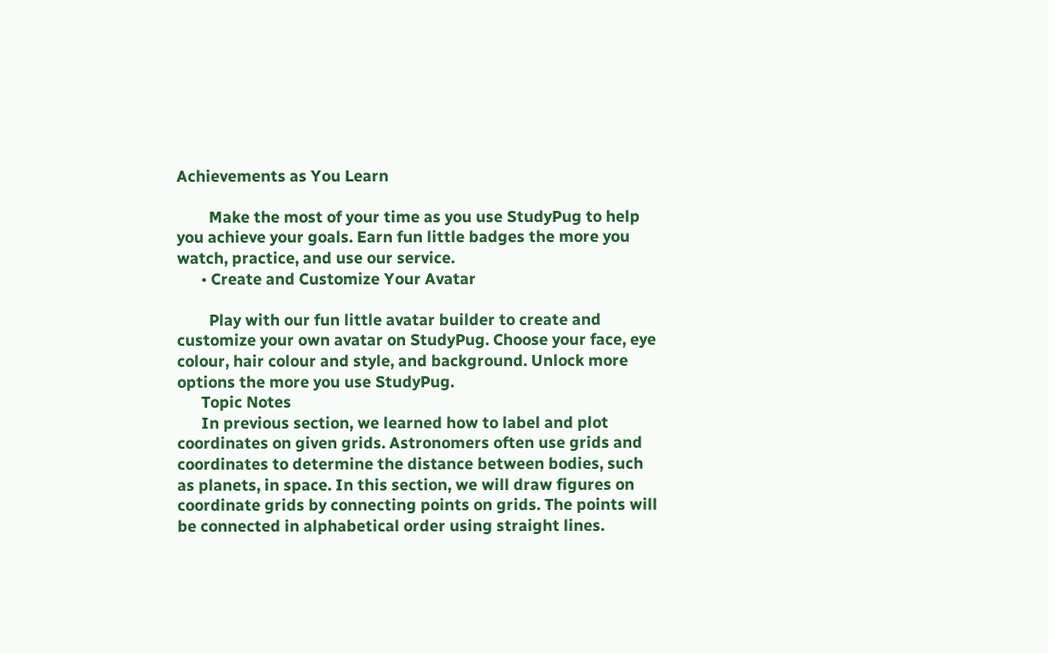Achievements as You Learn

        Make the most of your time as you use StudyPug to help you achieve your goals. Earn fun little badges the more you watch, practice, and use our service.
      • Create and Customize Your Avatar

        Play with our fun little avatar builder to create and customize your own avatar on StudyPug. Choose your face, eye colour, hair colour and style, and background. Unlock more options the more you use StudyPug.
      Topic Notes
      In previous section, we learned how to label and plot coordinates on given grids. Astronomers often use grids and coordinates to determine the distance between bodies, such as planets, in space. In this section, we will draw figures on coordinate grids by connecting points on grids. The points will be connected in alphabetical order using straight lines.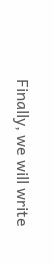Finally, we will write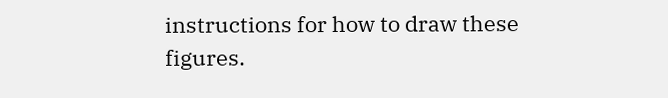instructions for how to draw these figures.